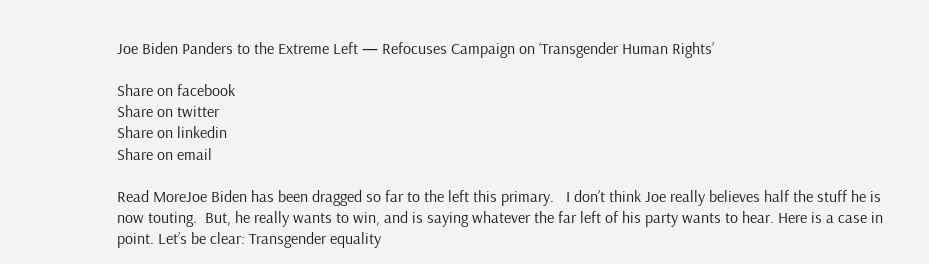Joe Biden Panders to the Extreme Left — Refocuses Campaign on ‘Transgender Human Rights’

Share on facebook
Share on twitter
Share on linkedin
Share on email

Read MoreJoe Biden has been dragged so far to the left this primary.   I don’t think Joe really believes half the stuff he is now touting.  But, he really wants to win, and is saying whatever the far left of his party wants to hear. Here is a case in point. Let’s be clear: Transgender equality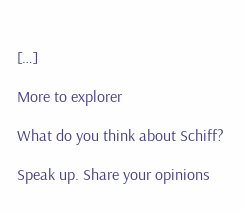[…]

More to explorer

What do you think about Schiff?

Speak up. Share your opinions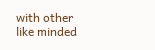with other like minded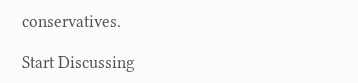conservatives.

Start Discussing